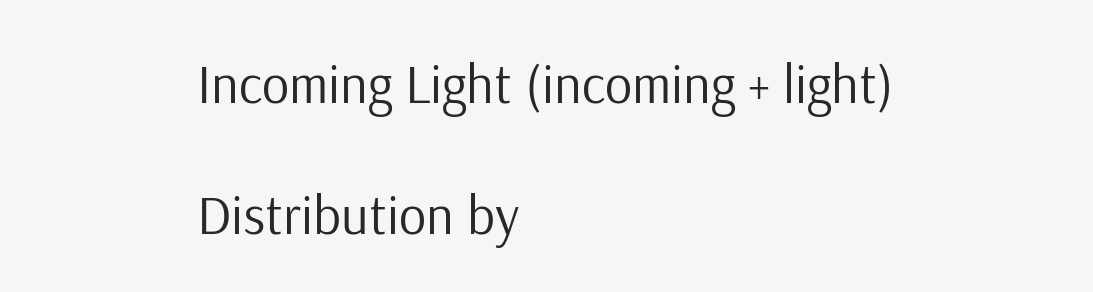Incoming Light (incoming + light)

Distribution by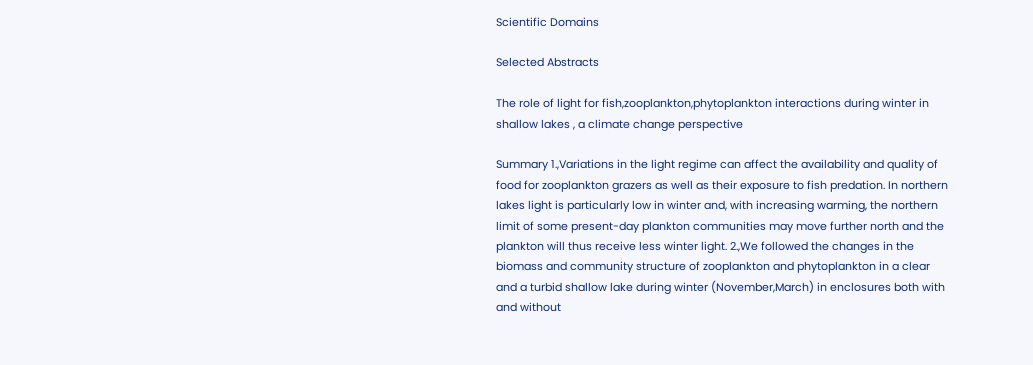Scientific Domains

Selected Abstracts

The role of light for fish,zooplankton,phytoplankton interactions during winter in shallow lakes , a climate change perspective

Summary 1.,Variations in the light regime can affect the availability and quality of food for zooplankton grazers as well as their exposure to fish predation. In northern lakes light is particularly low in winter and, with increasing warming, the northern limit of some present-day plankton communities may move further north and the plankton will thus receive less winter light. 2.,We followed the changes in the biomass and community structure of zooplankton and phytoplankton in a clear and a turbid shallow lake during winter (November,March) in enclosures both with and without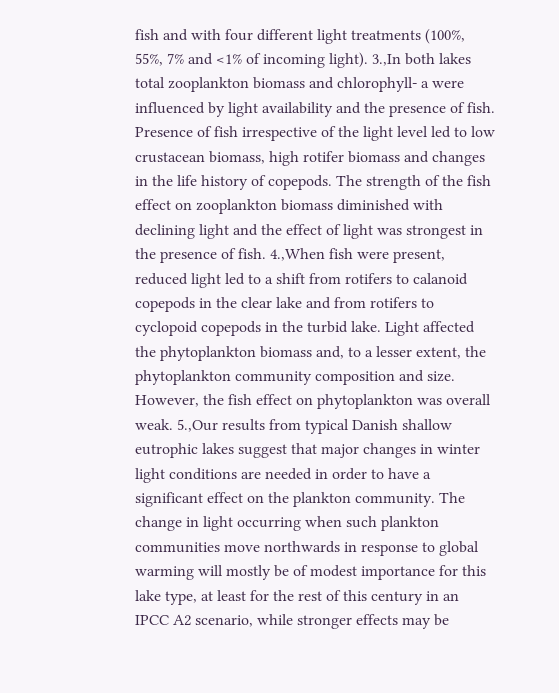fish and with four different light treatments (100%, 55%, 7% and <1% of incoming light). 3.,In both lakes total zooplankton biomass and chlorophyll- a were influenced by light availability and the presence of fish. Presence of fish irrespective of the light level led to low crustacean biomass, high rotifer biomass and changes in the life history of copepods. The strength of the fish effect on zooplankton biomass diminished with declining light and the effect of light was strongest in the presence of fish. 4.,When fish were present, reduced light led to a shift from rotifers to calanoid copepods in the clear lake and from rotifers to cyclopoid copepods in the turbid lake. Light affected the phytoplankton biomass and, to a lesser extent, the phytoplankton community composition and size. However, the fish effect on phytoplankton was overall weak. 5.,Our results from typical Danish shallow eutrophic lakes suggest that major changes in winter light conditions are needed in order to have a significant effect on the plankton community. The change in light occurring when such plankton communities move northwards in response to global warming will mostly be of modest importance for this lake type, at least for the rest of this century in an IPCC A2 scenario, while stronger effects may be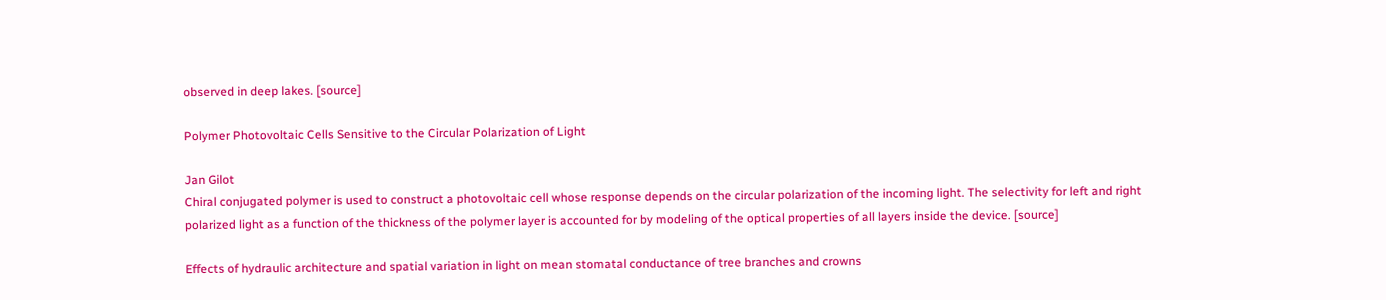observed in deep lakes. [source]

Polymer Photovoltaic Cells Sensitive to the Circular Polarization of Light

Jan Gilot
Chiral conjugated polymer is used to construct a photovoltaic cell whose response depends on the circular polarization of the incoming light. The selectivity for left and right polarized light as a function of the thickness of the polymer layer is accounted for by modeling of the optical properties of all layers inside the device. [source]

Effects of hydraulic architecture and spatial variation in light on mean stomatal conductance of tree branches and crowns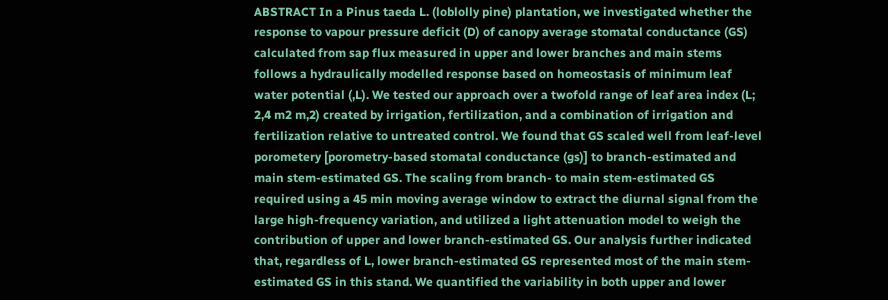ABSTRACT In a Pinus taeda L. (loblolly pine) plantation, we investigated whether the response to vapour pressure deficit (D) of canopy average stomatal conductance (GS) calculated from sap flux measured in upper and lower branches and main stems follows a hydraulically modelled response based on homeostasis of minimum leaf water potential (,L). We tested our approach over a twofold range of leaf area index (L; 2,4 m2 m,2) created by irrigation, fertilization, and a combination of irrigation and fertilization relative to untreated control. We found that GS scaled well from leaf-level porometery [porometry-based stomatal conductance (gs)] to branch-estimated and main stem-estimated GS. The scaling from branch- to main stem-estimated GS required using a 45 min moving average window to extract the diurnal signal from the large high-frequency variation, and utilized a light attenuation model to weigh the contribution of upper and lower branch-estimated GS. Our analysis further indicated that, regardless of L, lower branch-estimated GS represented most of the main stem-estimated GS in this stand. We quantified the variability in both upper and lower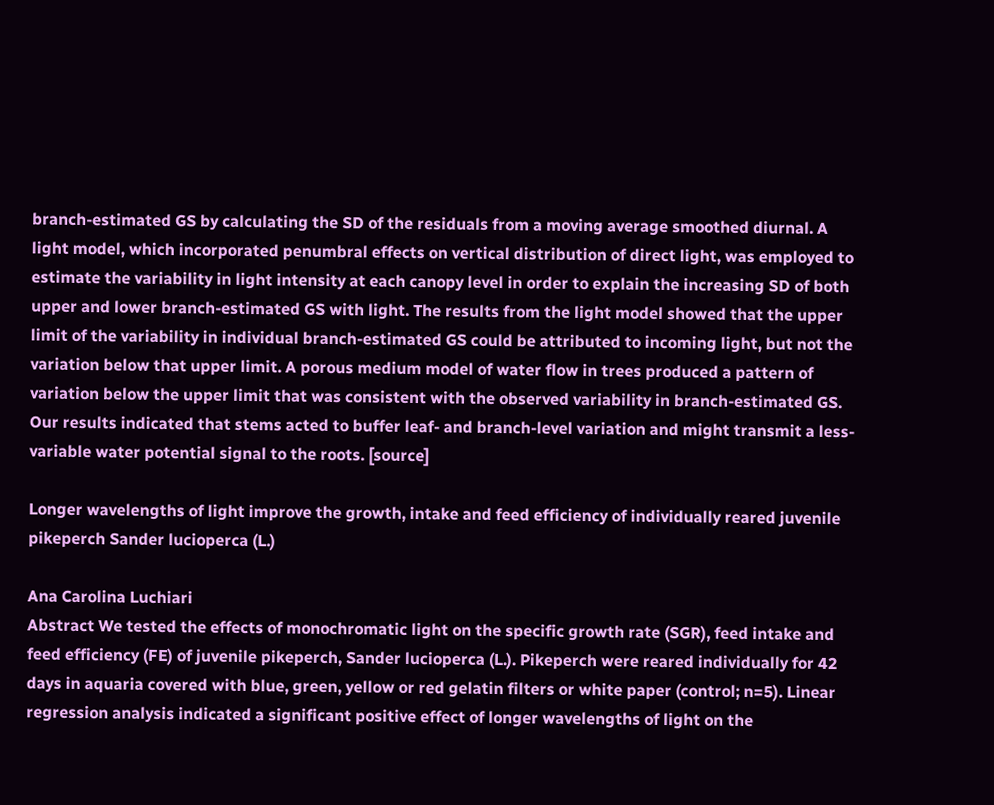branch-estimated GS by calculating the SD of the residuals from a moving average smoothed diurnal. A light model, which incorporated penumbral effects on vertical distribution of direct light, was employed to estimate the variability in light intensity at each canopy level in order to explain the increasing SD of both upper and lower branch-estimated GS with light. The results from the light model showed that the upper limit of the variability in individual branch-estimated GS could be attributed to incoming light, but not the variation below that upper limit. A porous medium model of water flow in trees produced a pattern of variation below the upper limit that was consistent with the observed variability in branch-estimated GS. Our results indicated that stems acted to buffer leaf- and branch-level variation and might transmit a less-variable water potential signal to the roots. [source]

Longer wavelengths of light improve the growth, intake and feed efficiency of individually reared juvenile pikeperch Sander lucioperca (L.)

Ana Carolina Luchiari
Abstract We tested the effects of monochromatic light on the specific growth rate (SGR), feed intake and feed efficiency (FE) of juvenile pikeperch, Sander lucioperca (L.). Pikeperch were reared individually for 42 days in aquaria covered with blue, green, yellow or red gelatin filters or white paper (control; n=5). Linear regression analysis indicated a significant positive effect of longer wavelengths of light on the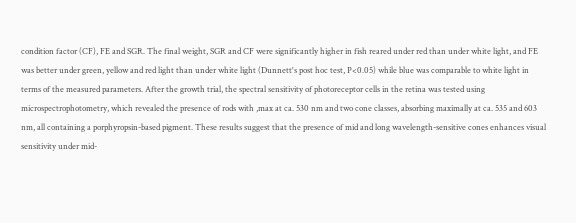condition factor (CF), FE and SGR. The final weight, SGR and CF were significantly higher in fish reared under red than under white light, and FE was better under green, yellow and red light than under white light (Dunnett's post hoc test, P<0.05) while blue was comparable to white light in terms of the measured parameters. After the growth trial, the spectral sensitivity of photoreceptor cells in the retina was tested using microspectrophotometry, which revealed the presence of rods with ,max at ca. 530 nm and two cone classes, absorbing maximally at ca. 535 and 603 nm, all containing a porphyropsin-based pigment. These results suggest that the presence of mid and long wavelength-sensitive cones enhances visual sensitivity under mid-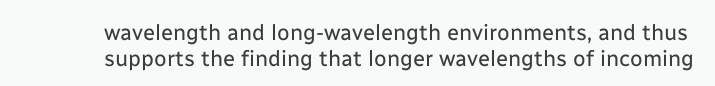wavelength and long-wavelength environments, and thus supports the finding that longer wavelengths of incoming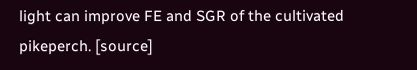light can improve FE and SGR of the cultivated pikeperch. [source]